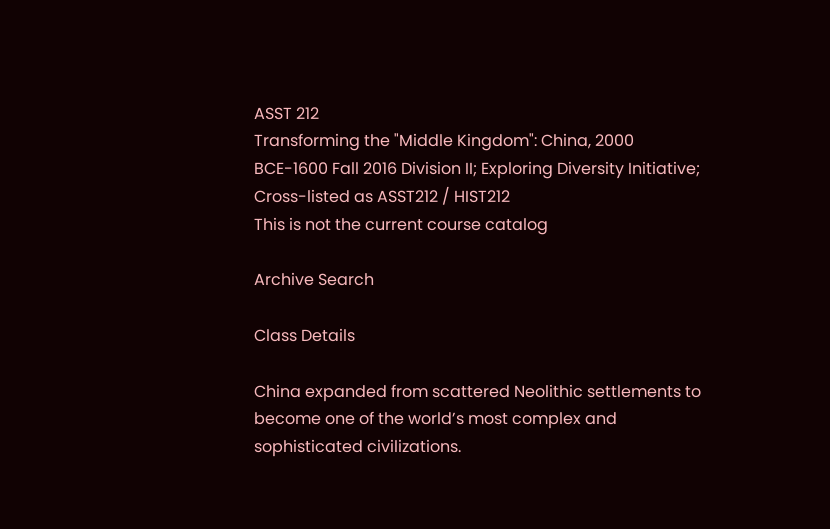ASST 212
Transforming the "Middle Kingdom": China, 2000 BCE-1600 Fall 2016 Division II; Exploring Diversity Initiative; Cross-listed as ASST212 / HIST212
This is not the current course catalog

Archive Search

Class Details

China expanded from scattered Neolithic settlements to become one of the world’s most complex and sophisticated civilizations.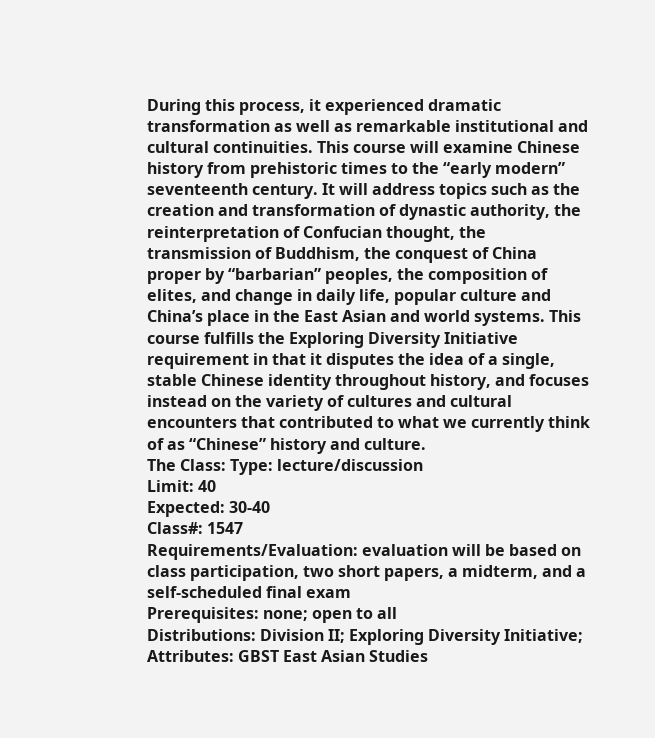During this process, it experienced dramatic transformation as well as remarkable institutional and cultural continuities. This course will examine Chinese history from prehistoric times to the “early modern” seventeenth century. It will address topics such as the creation and transformation of dynastic authority, the reinterpretation of Confucian thought, the transmission of Buddhism, the conquest of China proper by “barbarian” peoples, the composition of elites, and change in daily life, popular culture and China’s place in the East Asian and world systems. This course fulfills the Exploring Diversity Initiative requirement in that it disputes the idea of a single, stable Chinese identity throughout history, and focuses instead on the variety of cultures and cultural encounters that contributed to what we currently think of as “Chinese” history and culture.
The Class: Type: lecture/discussion
Limit: 40
Expected: 30-40
Class#: 1547
Requirements/Evaluation: evaluation will be based on class participation, two short papers, a midterm, and a self-scheduled final exam
Prerequisites: none; open to all
Distributions: Division II; Exploring Diversity Initiative;
Attributes: GBST East Asian Studies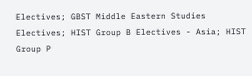Electives; GBST Middle Eastern Studies Electives; HIST Group B Electives - Asia; HIST Group P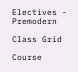Electives - Premodern

Class Grid

Course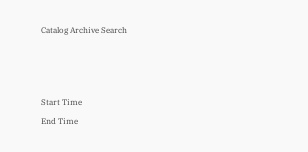Catalog Archive Search



Start Time
End Time